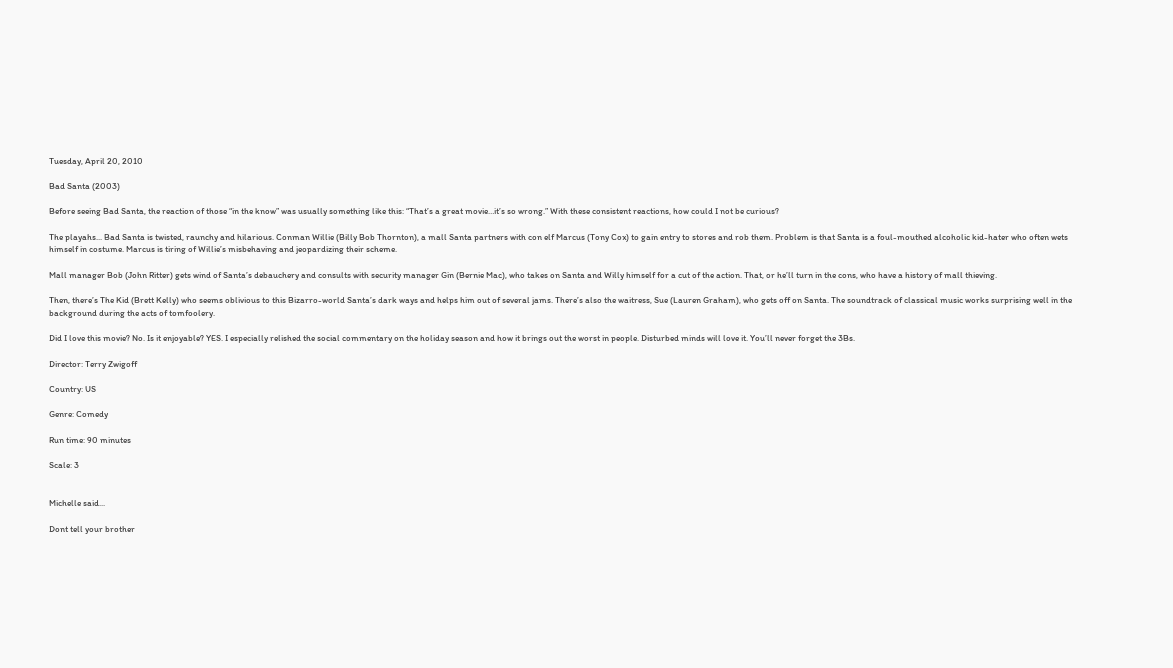Tuesday, April 20, 2010

Bad Santa (2003)

Before seeing Bad Santa, the reaction of those “in the know” was usually something like this: “That’s a great movie…it’s so wrong.” With these consistent reactions, how could I not be curious?

The playahs... Bad Santa is twisted, raunchy and hilarious. Conman Willie (Billy Bob Thornton), a mall Santa partners with con elf Marcus (Tony Cox) to gain entry to stores and rob them. Problem is that Santa is a foul-mouthed alcoholic kid-hater who often wets himself in costume. Marcus is tiring of Willie’s misbehaving and jeopardizing their scheme.

Mall manager Bob (John Ritter) gets wind of Santa’s debauchery and consults with security manager Gin (Bernie Mac), who takes on Santa and Willy himself for a cut of the action. That, or he’ll turn in the cons, who have a history of mall thieving.

Then, there’s The Kid (Brett Kelly) who seems oblivious to this Bizarro-world Santa’s dark ways and helps him out of several jams. There’s also the waitress, Sue (Lauren Graham), who gets off on Santa. The soundtrack of classical music works surprising well in the background during the acts of tomfoolery.

Did I love this movie? No. Is it enjoyable? YES. I especially relished the social commentary on the holiday season and how it brings out the worst in people. Disturbed minds will love it. You’ll never forget the 3Bs.

Director: Terry Zwigoff

Country: US

Genre: Comedy

Run time: 90 minutes

Scale: 3


Michelle said...

Dont tell your brother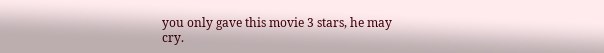you only gave this movie 3 stars, he may cry.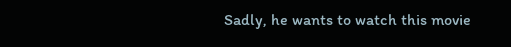Sadly, he wants to watch this movie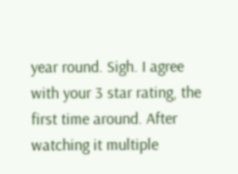year round. Sigh. I agree with your 3 star rating, the first time around. After watching it multiple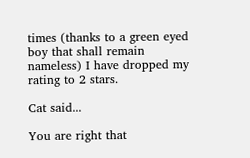times (thanks to a green eyed boy that shall remain nameless) I have dropped my rating to 2 stars.

Cat said...

You are right that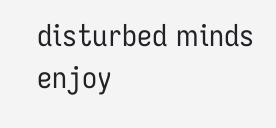disturbed minds enjoy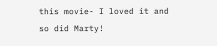this movie- I loved it and so did Marty!